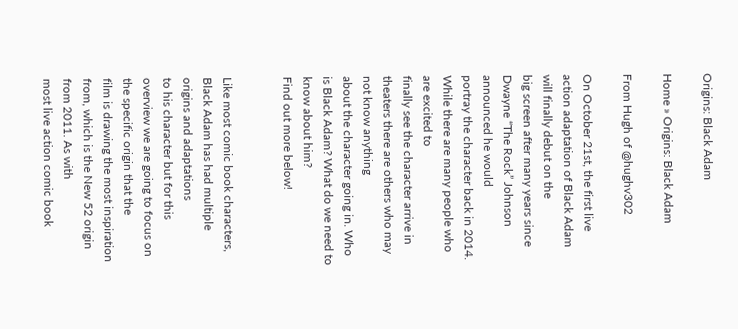Origins: Black Adam

Home » Origins: Black Adam

From Hugh of @hughv302

On October 21st, the first live action adaptation of Black Adam will finally debut on the
big screen after many years since Dwayne “The Rock” Johnson announced he would
portray the character back in 2014. While there are many people who are excited to
finally see the character arrive in theaters there are others who may not know anything
about the character going in. Who is Black Adam? What do we need to know about him?
Find out more below!


Like most comic book characters, Black Adam has had multiple origins and adaptations
to his character but for this overview we are going to focus on the specific origin that the
film is drawing the most inspiration from, which is the New 52 origin from 2011. As with
most live action comic book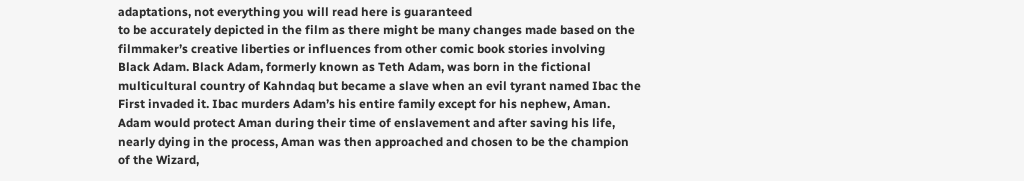adaptations, not everything you will read here is guaranteed
to be accurately depicted in the film as there might be many changes made based on the
filmmaker’s creative liberties or influences from other comic book stories involving
Black Adam. Black Adam, formerly known as Teth Adam, was born in the fictional
multicultural country of Kahndaq but became a slave when an evil tyrant named Ibac the
First invaded it. Ibac murders Adam’s his entire family except for his nephew, Aman.
Adam would protect Aman during their time of enslavement and after saving his life,
nearly dying in the process, Aman was then approached and chosen to be the champion
of the Wizard,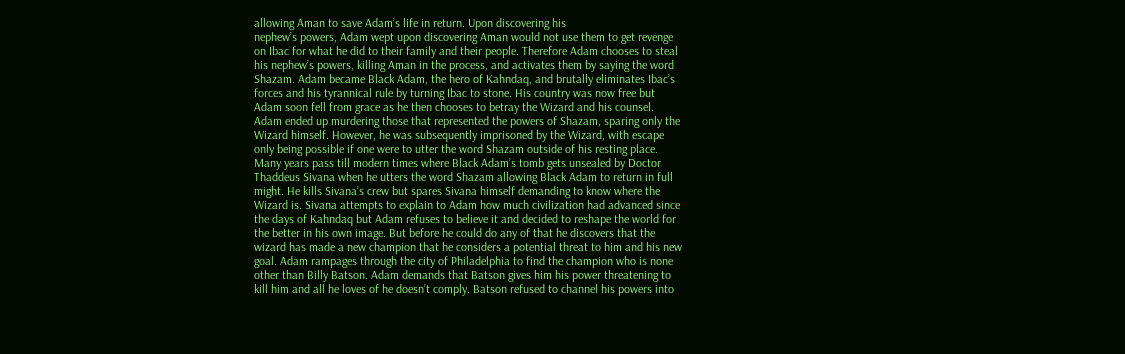allowing Aman to save Adam’s life in return. Upon discovering his
nephew’s powers, Adam wept upon discovering Aman would not use them to get revenge
on Ibac for what he did to their family and their people. Therefore Adam chooses to steal
his nephew’s powers, killing Aman in the process, and activates them by saying the word
Shazam. Adam became Black Adam, the hero of Kahndaq, and brutally eliminates Ibac’s
forces and his tyrannical rule by turning Ibac to stone. His country was now free but
Adam soon fell from grace as he then chooses to betray the Wizard and his counsel.
Adam ended up murdering those that represented the powers of Shazam, sparing only the
Wizard himself. However, he was subsequently imprisoned by the Wizard, with escape
only being possible if one were to utter the word Shazam outside of his resting place.
Many years pass till modern times where Black Adam’s tomb gets unsealed by Doctor
Thaddeus Sivana when he utters the word Shazam allowing Black Adam to return in full
might. He kills Sivana’s crew but spares Sivana himself demanding to know where the
Wizard is. Sivana attempts to explain to Adam how much civilization had advanced since
the days of Kahndaq but Adam refuses to believe it and decided to reshape the world for
the better in his own image. But before he could do any of that he discovers that the
wizard has made a new champion that he considers a potential threat to him and his new
goal. Adam rampages through the city of Philadelphia to find the champion who is none
other than Billy Batson. Adam demands that Batson gives him his power threatening to
kill him and all he loves of he doesn’t comply. Batson refused to channel his powers into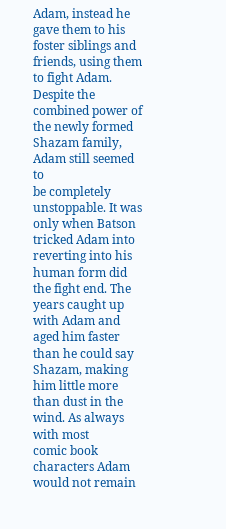Adam, instead he gave them to his foster siblings and friends, using them to fight Adam.
Despite the combined power of the newly formed Shazam family, Adam still seemed to
be completely unstoppable. It was only when Batson tricked Adam into reverting into his
human form did the fight end. The years caught up with Adam and aged him faster than he could say Shazam, making him little more than dust in the wind. As always with most
comic book characters Adam would not remain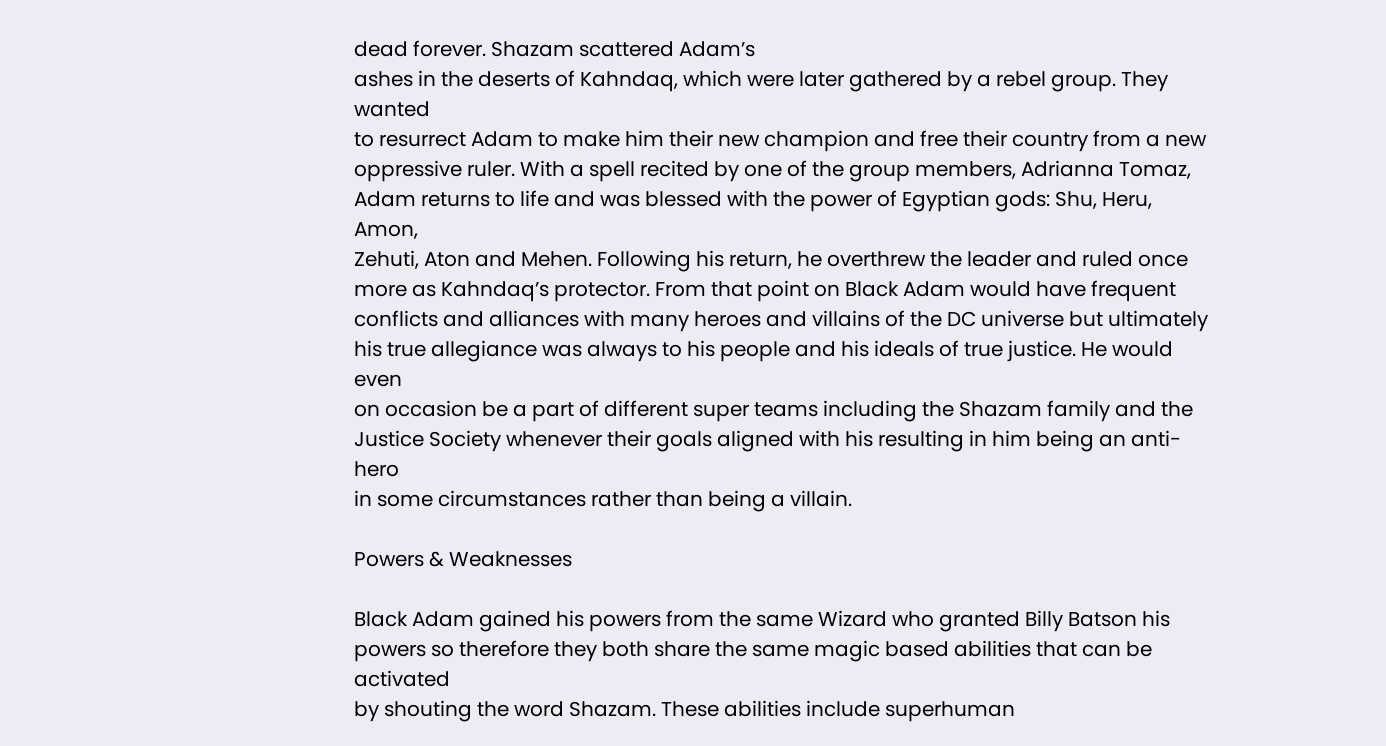dead forever. Shazam scattered Adam’s
ashes in the deserts of Kahndaq, which were later gathered by a rebel group. They wanted
to resurrect Adam to make him their new champion and free their country from a new
oppressive ruler. With a spell recited by one of the group members, Adrianna Tomaz,
Adam returns to life and was blessed with the power of Egyptian gods: Shu, Heru, Amon,
Zehuti, Aton and Mehen. Following his return, he overthrew the leader and ruled once
more as Kahndaq’s protector. From that point on Black Adam would have frequent
conflicts and alliances with many heroes and villains of the DC universe but ultimately
his true allegiance was always to his people and his ideals of true justice. He would even
on occasion be a part of different super teams including the Shazam family and the
Justice Society whenever their goals aligned with his resulting in him being an anti-hero
in some circumstances rather than being a villain.

Powers & Weaknesses

Black Adam gained his powers from the same Wizard who granted Billy Batson his
powers so therefore they both share the same magic based abilities that can be activated
by shouting the word Shazam. These abilities include superhuman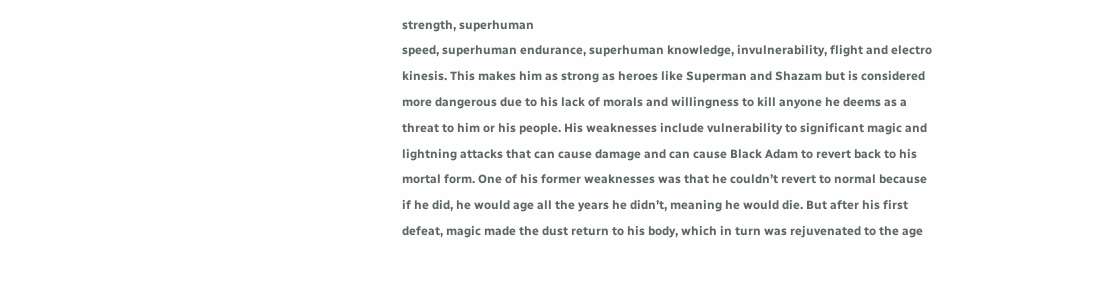strength, superhuman
speed, superhuman endurance, superhuman knowledge, invulnerability, flight and electro
kinesis. This makes him as strong as heroes like Superman and Shazam but is considered
more dangerous due to his lack of morals and willingness to kill anyone he deems as a
threat to him or his people. His weaknesses include vulnerability to significant magic and
lightning attacks that can cause damage and can cause Black Adam to revert back to his
mortal form. One of his former weaknesses was that he couldn’t revert to normal because
if he did, he would age all the years he didn’t, meaning he would die. But after his first
defeat, magic made the dust return to his body, which in turn was rejuvenated to the age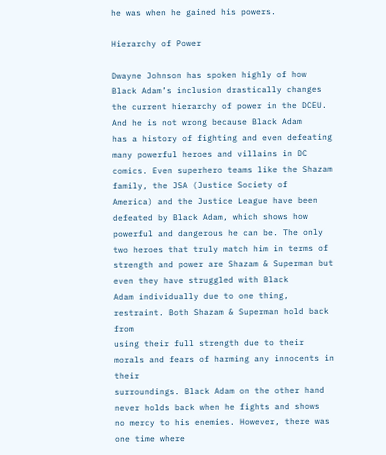he was when he gained his powers.

Hierarchy of Power

Dwayne Johnson has spoken highly of how Black Adam’s inclusion drastically changes
the current hierarchy of power in the DCEU. And he is not wrong because Black Adam
has a history of fighting and even defeating many powerful heroes and villains in DC
comics. Even superhero teams like the Shazam family, the JSA (Justice Society of
America) and the Justice League have been defeated by Black Adam, which shows how
powerful and dangerous he can be. The only two heroes that truly match him in terms of
strength and power are Shazam & Superman but even they have struggled with Black
Adam individually due to one thing, restraint. Both Shazam & Superman hold back from
using their full strength due to their morals and fears of harming any innocents in their
surroundings. Black Adam on the other hand never holds back when he fights and shows
no mercy to his enemies. However, there was one time where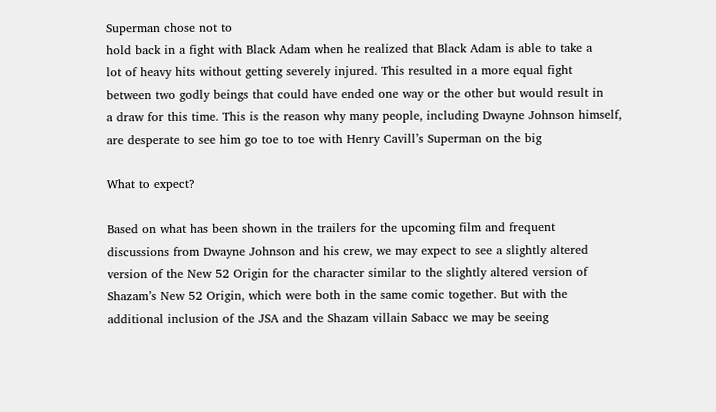Superman chose not to
hold back in a fight with Black Adam when he realized that Black Adam is able to take a
lot of heavy hits without getting severely injured. This resulted in a more equal fight
between two godly beings that could have ended one way or the other but would result in
a draw for this time. This is the reason why many people, including Dwayne Johnson himself, are desperate to see him go toe to toe with Henry Cavill’s Superman on the big

What to expect?

Based on what has been shown in the trailers for the upcoming film and frequent
discussions from Dwayne Johnson and his crew, we may expect to see a slightly altered
version of the New 52 Origin for the character similar to the slightly altered version of
Shazam’s New 52 Origin, which were both in the same comic together. But with the
additional inclusion of the JSA and the Shazam villain Sabacc we may be seeing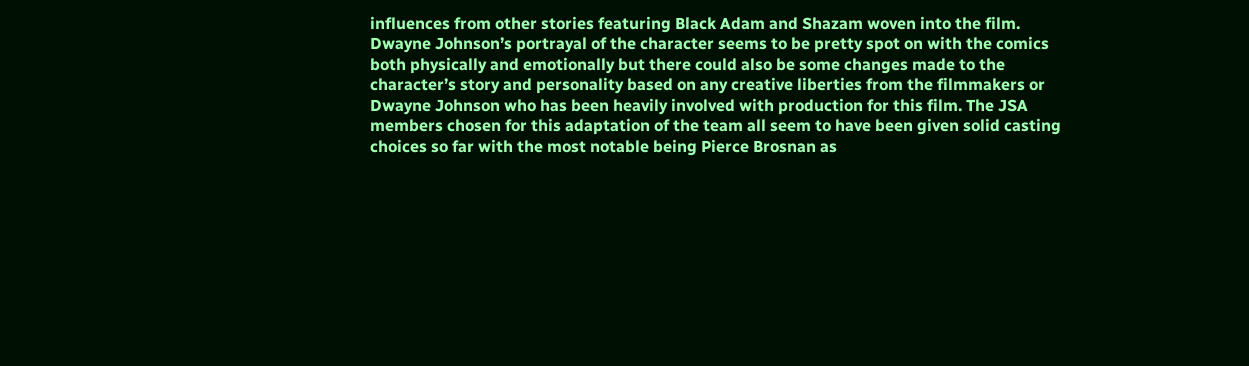influences from other stories featuring Black Adam and Shazam woven into the film.
Dwayne Johnson’s portrayal of the character seems to be pretty spot on with the comics
both physically and emotionally but there could also be some changes made to the
character’s story and personality based on any creative liberties from the filmmakers or
Dwayne Johnson who has been heavily involved with production for this film. The JSA
members chosen for this adaptation of the team all seem to have been given solid casting
choices so far with the most notable being Pierce Brosnan as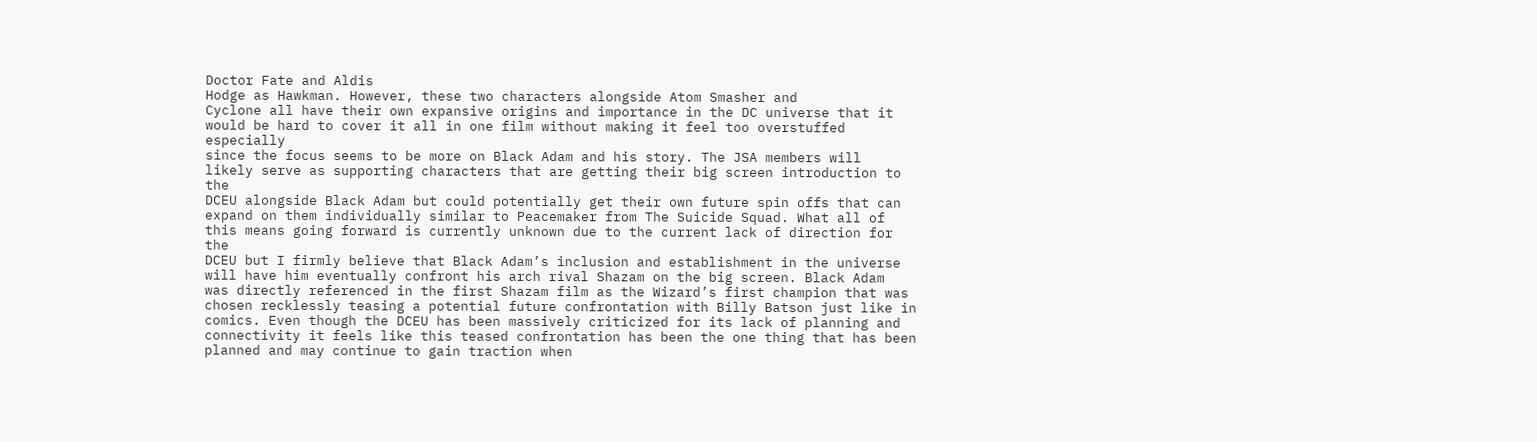Doctor Fate and Aldis
Hodge as Hawkman. However, these two characters alongside Atom Smasher and
Cyclone all have their own expansive origins and importance in the DC universe that it
would be hard to cover it all in one film without making it feel too overstuffed especially
since the focus seems to be more on Black Adam and his story. The JSA members will
likely serve as supporting characters that are getting their big screen introduction to the
DCEU alongside Black Adam but could potentially get their own future spin offs that can
expand on them individually similar to Peacemaker from The Suicide Squad. What all of
this means going forward is currently unknown due to the current lack of direction for the
DCEU but I firmly believe that Black Adam’s inclusion and establishment in the universe
will have him eventually confront his arch rival Shazam on the big screen. Black Adam
was directly referenced in the first Shazam film as the Wizard’s first champion that was
chosen recklessly teasing a potential future confrontation with Billy Batson just like in
comics. Even though the DCEU has been massively criticized for its lack of planning and
connectivity it feels like this teased confrontation has been the one thing that has been
planned and may continue to gain traction when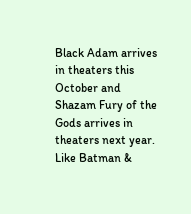Black Adam arrives in theaters this
October and Shazam Fury of the Gods arrives in theaters next year. Like Batman &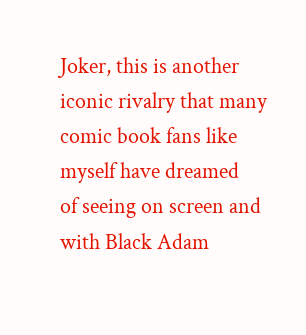Joker, this is another iconic rivalry that many comic book fans like myself have dreamed
of seeing on screen and with Black Adam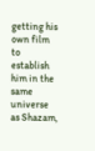getting his own film to establish him in the
same universe as Shazam,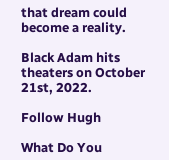that dream could become a reality.

Black Adam hits theaters on October 21st, 2022.

Follow Hugh

What Do You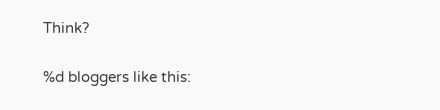Think?

%d bloggers like this: